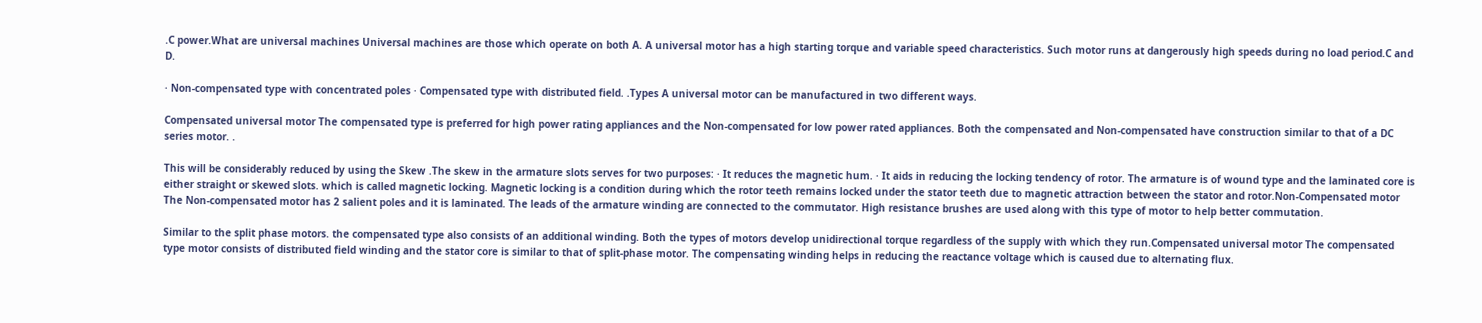.C power.What are universal machines Universal machines are those which operate on both A. A universal motor has a high starting torque and variable speed characteristics. Such motor runs at dangerously high speeds during no load period.C and D.

· Non-compensated type with concentrated poles · Compensated type with distributed field. .Types A universal motor can be manufactured in two different ways.

Compensated universal motor The compensated type is preferred for high power rating appliances and the Non-compensated for low power rated appliances. Both the compensated and Non-compensated have construction similar to that of a DC series motor. .

This will be considerably reduced by using the Skew .The skew in the armature slots serves for two purposes: · It reduces the magnetic hum. · It aids in reducing the locking tendency of rotor. The armature is of wound type and the laminated core is either straight or skewed slots. which is called magnetic locking. Magnetic locking is a condition during which the rotor teeth remains locked under the stator teeth due to magnetic attraction between the stator and rotor.Non-Compensated motor The Non-compensated motor has 2 salient poles and it is laminated. The leads of the armature winding are connected to the commutator. High resistance brushes are used along with this type of motor to help better commutation.

Similar to the split phase motors. the compensated type also consists of an additional winding. Both the types of motors develop unidirectional torque regardless of the supply with which they run.Compensated universal motor The compensated type motor consists of distributed field winding and the stator core is similar to that of split-phase motor. The compensating winding helps in reducing the reactance voltage which is caused due to alternating flux.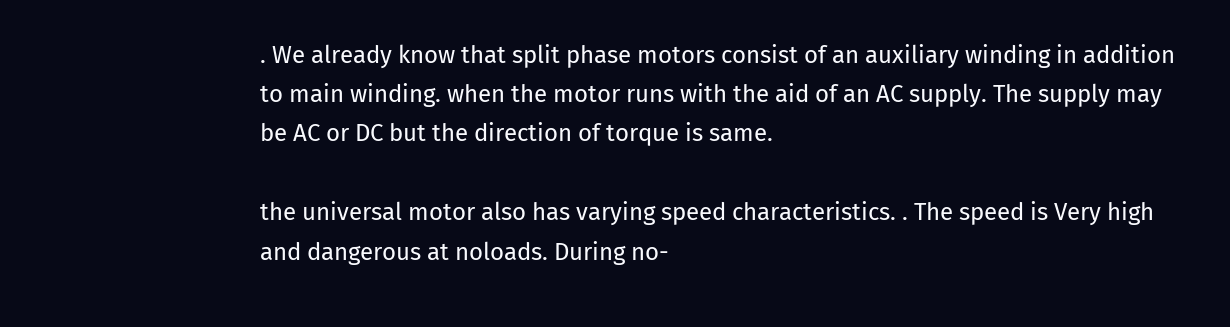. We already know that split phase motors consist of an auxiliary winding in addition to main winding. when the motor runs with the aid of an AC supply. The supply may be AC or DC but the direction of torque is same.

the universal motor also has varying speed characteristics. . The speed is Very high and dangerous at noloads. During no-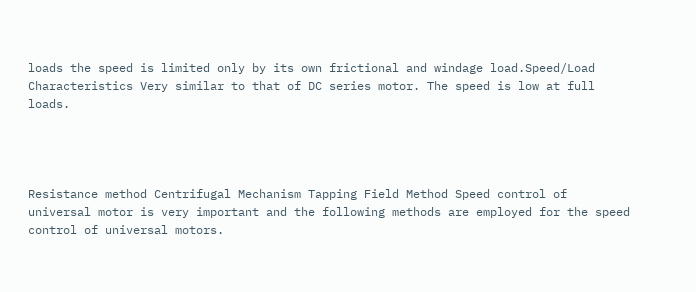loads the speed is limited only by its own frictional and windage load.Speed/Load Characteristics Very similar to that of DC series motor. The speed is low at full loads.




Resistance method Centrifugal Mechanism Tapping Field Method Speed control of universal motor is very important and the following methods are employed for the speed control of universal motors.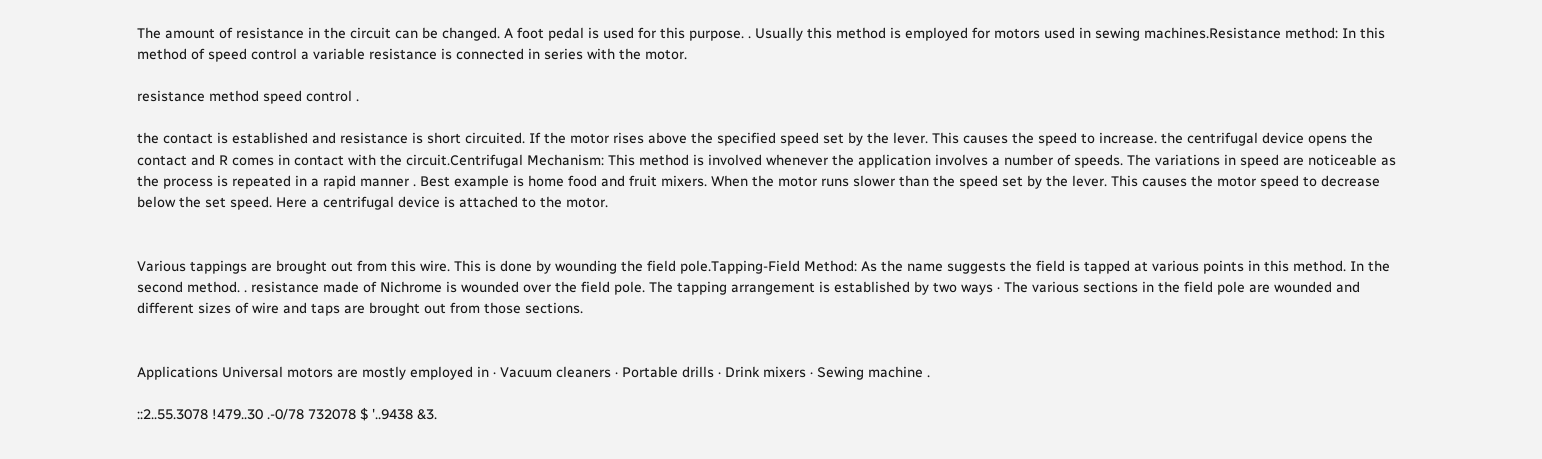The amount of resistance in the circuit can be changed. A foot pedal is used for this purpose. . Usually this method is employed for motors used in sewing machines.Resistance method: In this method of speed control a variable resistance is connected in series with the motor.

resistance method speed control .

the contact is established and resistance is short circuited. If the motor rises above the specified speed set by the lever. This causes the speed to increase. the centrifugal device opens the contact and R comes in contact with the circuit.Centrifugal Mechanism: This method is involved whenever the application involves a number of speeds. The variations in speed are noticeable as the process is repeated in a rapid manner . Best example is home food and fruit mixers. When the motor runs slower than the speed set by the lever. This causes the motor speed to decrease below the set speed. Here a centrifugal device is attached to the motor.


Various tappings are brought out from this wire. This is done by wounding the field pole.Tapping-Field Method: As the name suggests the field is tapped at various points in this method. In the second method. . resistance made of Nichrome is wounded over the field pole. The tapping arrangement is established by two ways · The various sections in the field pole are wounded and different sizes of wire and taps are brought out from those sections.


Applications Universal motors are mostly employed in · Vacuum cleaners · Portable drills · Drink mixers · Sewing machine .

::2..55.3078 !479..30 .-0/78 732078 $ '..9438 &3.